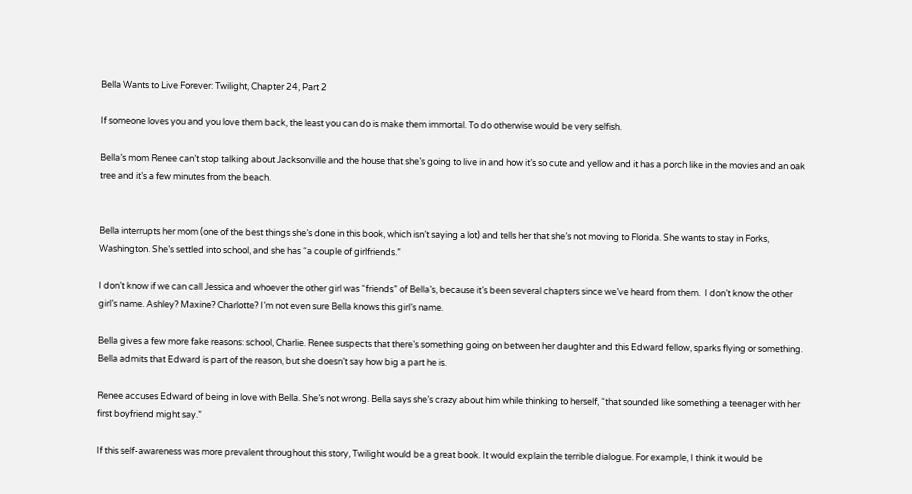Bella Wants to Live Forever: Twilight, Chapter 24, Part 2

If someone loves you and you love them back, the least you can do is make them immortal. To do otherwise would be very selfish.

Bella’s mom Renee can’t stop talking about Jacksonville and the house that she’s going to live in and how it’s so cute and yellow and it has a porch like in the movies and an oak tree and it’s a few minutes from the beach.


Bella interrupts her mom (one of the best things she’s done in this book, which isn’t saying a lot) and tells her that she’s not moving to Florida. She wants to stay in Forks, Washington. She’s settled into school, and she has “a couple of girlfriends.”

I don’t know if we can call Jessica and whoever the other girl was “friends” of Bella’s, because it’s been several chapters since we’ve heard from them.  I don’t know the other girl’s name. Ashley? Maxine? Charlotte? I’m not even sure Bella knows this girl’s name.

Bella gives a few more fake reasons: school, Charlie. Renee suspects that there’s something going on between her daughter and this Edward fellow, sparks flying or something. Bella admits that Edward is part of the reason, but she doesn’t say how big a part he is.

Renee accuses Edward of being in love with Bella. She’s not wrong. Bella says she’s crazy about him while thinking to herself, “that sounded like something a teenager with her first boyfriend might say.”

If this self-awareness was more prevalent throughout this story, Twilight would be a great book. It would explain the terrible dialogue. For example, I think it would be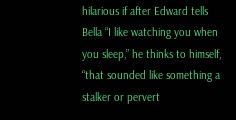hilarious if after Edward tells Bella “I like watching you when you sleep,” he thinks to himself, “that sounded like something a stalker or pervert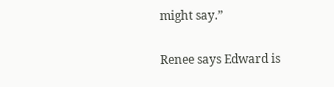might say.”

Renee says Edward is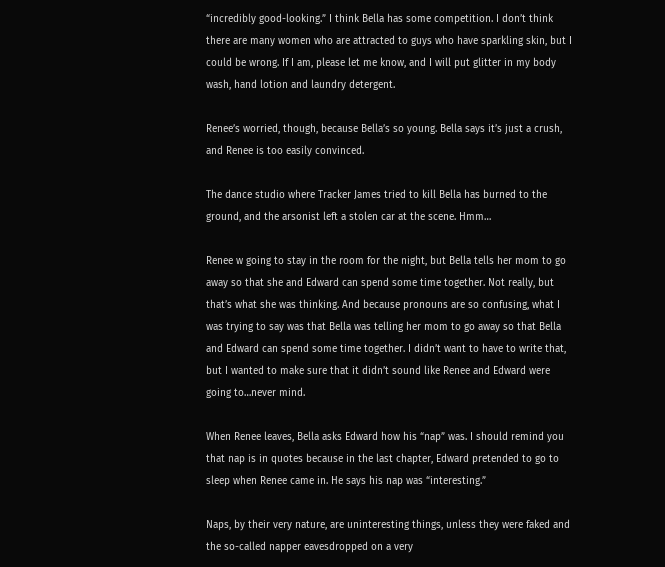“incredibly good-looking.” I think Bella has some competition. I don’t think there are many women who are attracted to guys who have sparkling skin, but I could be wrong. If I am, please let me know, and I will put glitter in my body wash, hand lotion and laundry detergent.

Renee’s worried, though, because Bella’s so young. Bella says it’s just a crush, and Renee is too easily convinced.

The dance studio where Tracker James tried to kill Bella has burned to the ground, and the arsonist left a stolen car at the scene. Hmm…

Renee w going to stay in the room for the night, but Bella tells her mom to go away so that she and Edward can spend some time together. Not really, but that’s what she was thinking. And because pronouns are so confusing, what I was trying to say was that Bella was telling her mom to go away so that Bella and Edward can spend some time together. I didn’t want to have to write that, but I wanted to make sure that it didn’t sound like Renee and Edward were going to…never mind.

When Renee leaves, Bella asks Edward how his “nap” was. I should remind you that nap is in quotes because in the last chapter, Edward pretended to go to sleep when Renee came in. He says his nap was “interesting.”

Naps, by their very nature, are uninteresting things, unless they were faked and the so-called napper eavesdropped on a very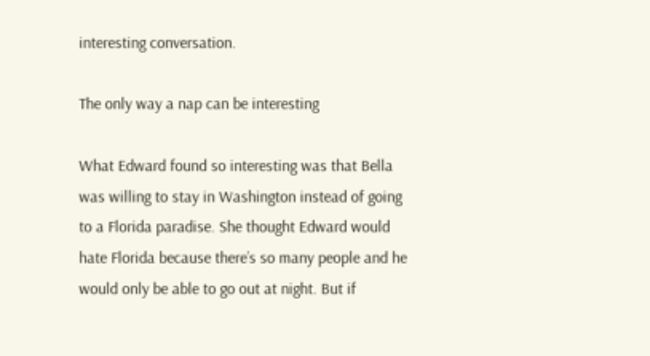interesting conversation.

The only way a nap can be interesting

What Edward found so interesting was that Bella was willing to stay in Washington instead of going to a Florida paradise. She thought Edward would hate Florida because there’s so many people and he would only be able to go out at night. But if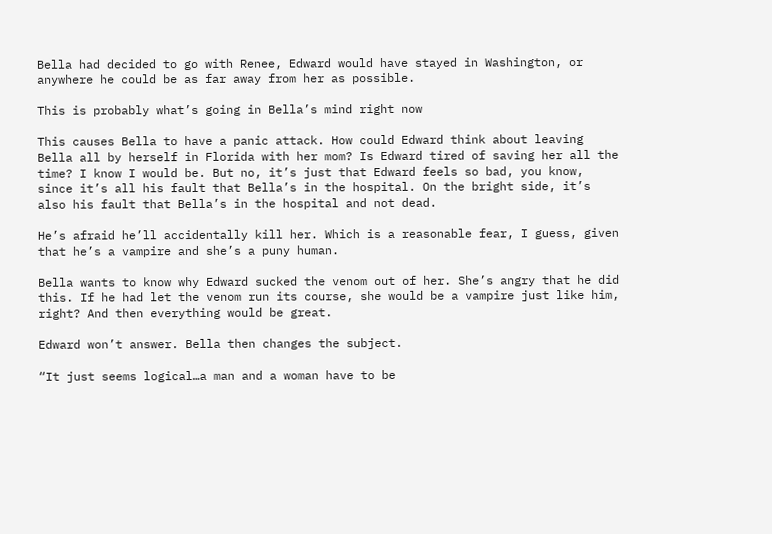Bella had decided to go with Renee, Edward would have stayed in Washington, or anywhere he could be as far away from her as possible.

This is probably what’s going in Bella’s mind right now

This causes Bella to have a panic attack. How could Edward think about leaving Bella all by herself in Florida with her mom? Is Edward tired of saving her all the time? I know I would be. But no, it’s just that Edward feels so bad, you know, since it’s all his fault that Bella’s in the hospital. On the bright side, it’s also his fault that Bella’s in the hospital and not dead.

He’s afraid he’ll accidentally kill her. Which is a reasonable fear, I guess, given that he’s a vampire and she’s a puny human.

Bella wants to know why Edward sucked the venom out of her. She’s angry that he did this. If he had let the venom run its course, she would be a vampire just like him, right? And then everything would be great.

Edward won’t answer. Bella then changes the subject.

“It just seems logical…a man and a woman have to be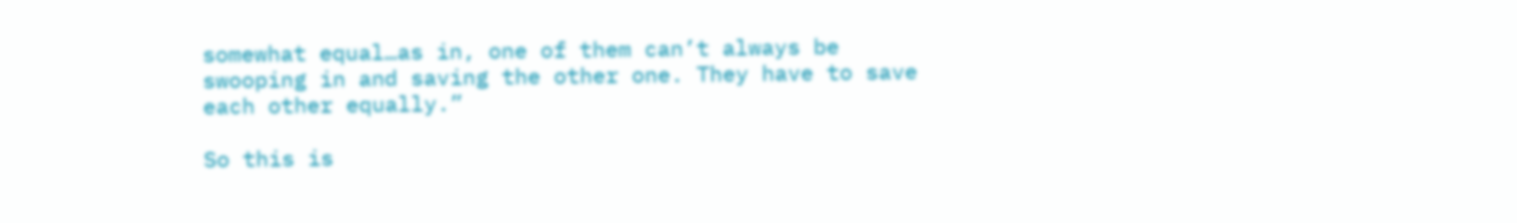somewhat equal…as in, one of them can’t always be swooping in and saving the other one. They have to save each other equally.”

So this is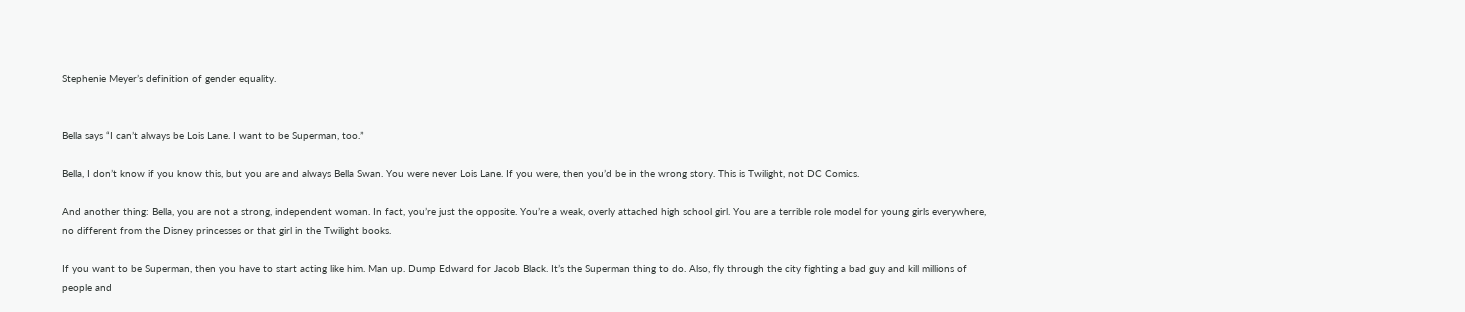Stephenie Meyer’s definition of gender equality.


Bella says “I can’t always be Lois Lane. I want to be Superman, too.”

Bella, I don’t know if you know this, but you are and always Bella Swan. You were never Lois Lane. If you were, then you’d be in the wrong story. This is Twilight, not DC Comics.

And another thing: Bella, you are not a strong, independent woman. In fact, you’re just the opposite. You’re a weak, overly attached high school girl. You are a terrible role model for young girls everywhere, no different from the Disney princesses or that girl in the Twilight books.

If you want to be Superman, then you have to start acting like him. Man up. Dump Edward for Jacob Black. It’s the Superman thing to do. Also, fly through the city fighting a bad guy and kill millions of people and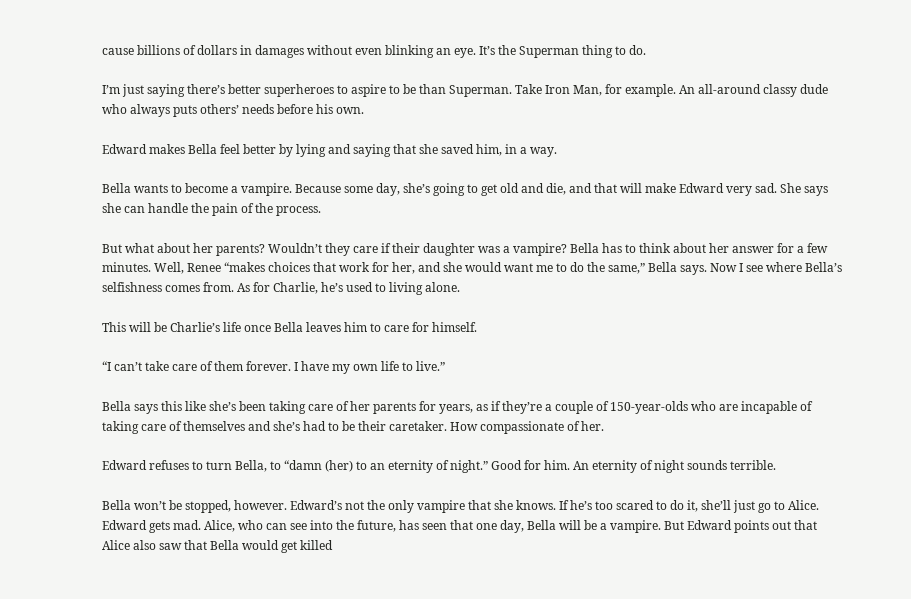cause billions of dollars in damages without even blinking an eye. It’s the Superman thing to do.

I’m just saying there’s better superheroes to aspire to be than Superman. Take Iron Man, for example. An all-around classy dude who always puts others’ needs before his own.

Edward makes Bella feel better by lying and saying that she saved him, in a way.

Bella wants to become a vampire. Because some day, she’s going to get old and die, and that will make Edward very sad. She says she can handle the pain of the process.

But what about her parents? Wouldn’t they care if their daughter was a vampire? Bella has to think about her answer for a few minutes. Well, Renee “makes choices that work for her, and she would want me to do the same,” Bella says. Now I see where Bella’s selfishness comes from. As for Charlie, he’s used to living alone.

This will be Charlie’s life once Bella leaves him to care for himself.

“I can’t take care of them forever. I have my own life to live.”

Bella says this like she’s been taking care of her parents for years, as if they’re a couple of 150-year-olds who are incapable of taking care of themselves and she’s had to be their caretaker. How compassionate of her.

Edward refuses to turn Bella, to “damn (her) to an eternity of night.” Good for him. An eternity of night sounds terrible.

Bella won’t be stopped, however. Edward’s not the only vampire that she knows. If he’s too scared to do it, she’ll just go to Alice. Edward gets mad. Alice, who can see into the future, has seen that one day, Bella will be a vampire. But Edward points out that Alice also saw that Bella would get killed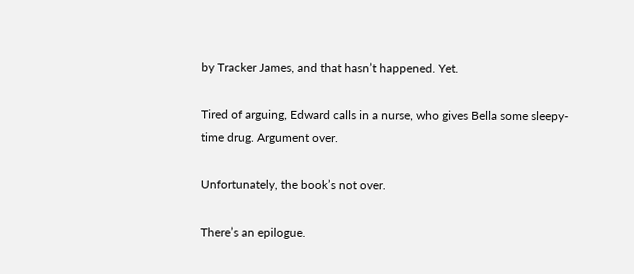by Tracker James, and that hasn’t happened. Yet.

Tired of arguing, Edward calls in a nurse, who gives Bella some sleepy-time drug. Argument over.

Unfortunately, the book’s not over.

There’s an epilogue.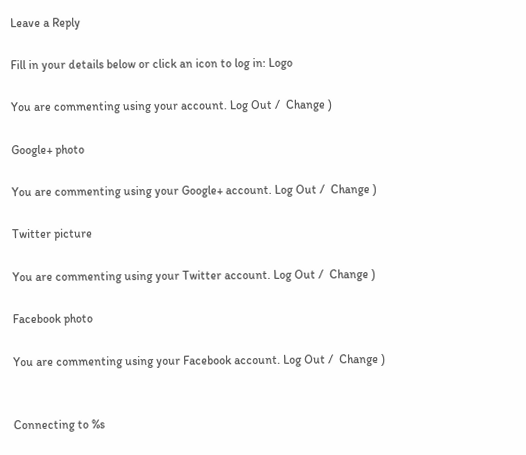Leave a Reply

Fill in your details below or click an icon to log in: Logo

You are commenting using your account. Log Out /  Change )

Google+ photo

You are commenting using your Google+ account. Log Out /  Change )

Twitter picture

You are commenting using your Twitter account. Log Out /  Change )

Facebook photo

You are commenting using your Facebook account. Log Out /  Change )


Connecting to %s